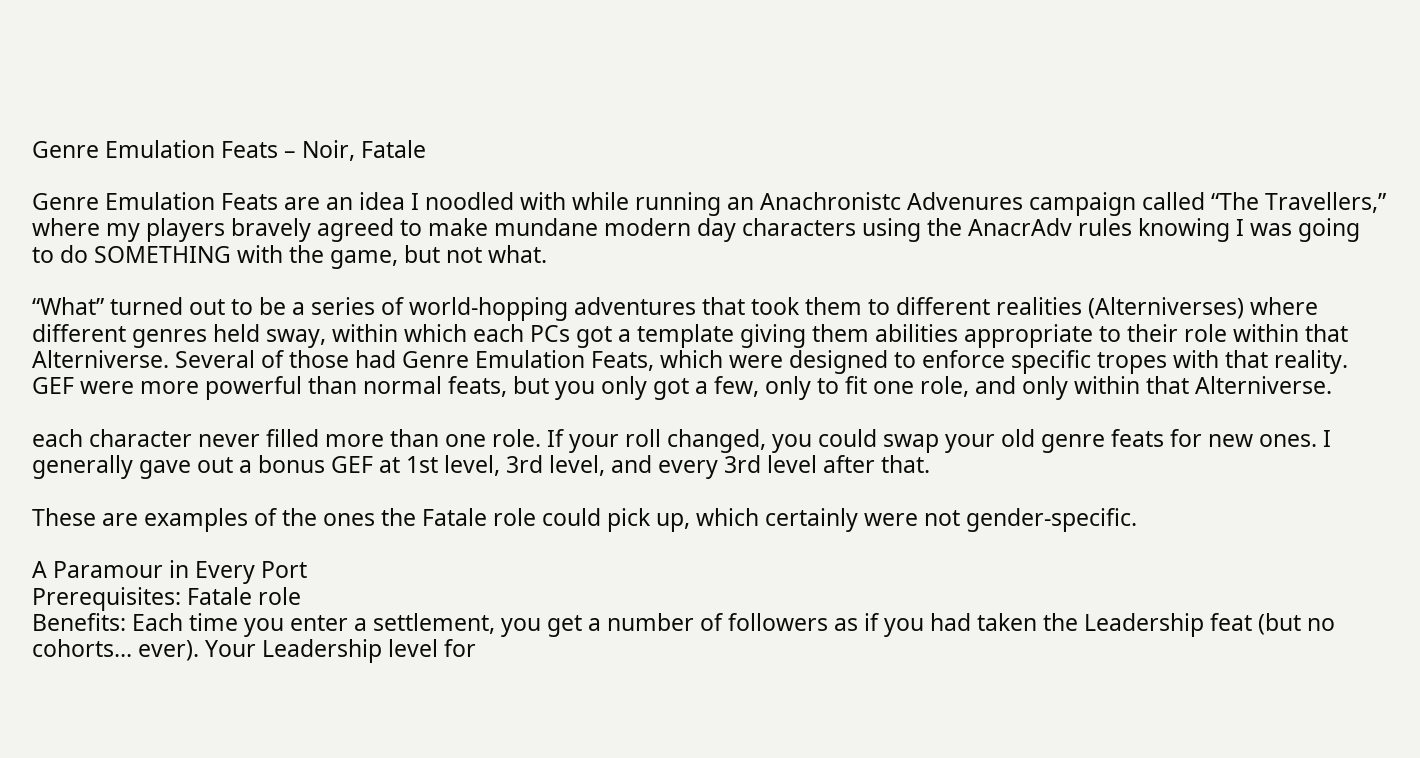Genre Emulation Feats – Noir, Fatale

Genre Emulation Feats are an idea I noodled with while running an Anachronistc Advenures campaign called “The Travellers,” where my players bravely agreed to make mundane modern day characters using the AnacrAdv rules knowing I was going to do SOMETHING with the game, but not what.

“What” turned out to be a series of world-hopping adventures that took them to different realities (Alterniverses) where different genres held sway, within which each PCs got a template giving them abilities appropriate to their role within that Alterniverse. Several of those had Genre Emulation Feats, which were designed to enforce specific tropes with that reality. GEF were more powerful than normal feats, but you only got a few, only to fit one role, and only within that Alterniverse.

each character never filled more than one role. If your roll changed, you could swap your old genre feats for new ones. I generally gave out a bonus GEF at 1st level, 3rd level, and every 3rd level after that.

These are examples of the ones the Fatale role could pick up, which certainly were not gender-specific.

A Paramour in Every Port
Prerequisites: Fatale role
Benefits: Each time you enter a settlement, you get a number of followers as if you had taken the Leadership feat (but no cohorts… ever). Your Leadership level for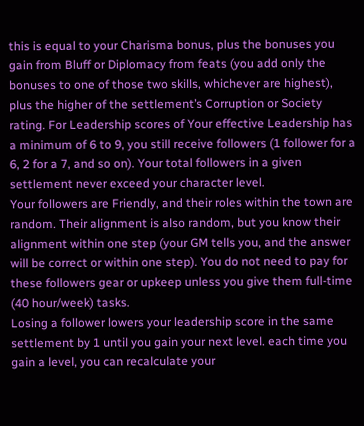this is equal to your Charisma bonus, plus the bonuses you gain from Bluff or Diplomacy from feats (you add only the bonuses to one of those two skills, whichever are highest), plus the higher of the settlement’s Corruption or Society rating. For Leadership scores of Your effective Leadership has a minimum of 6 to 9, you still receive followers (1 follower for a 6, 2 for a 7, and so on). Your total followers in a given settlement never exceed your character level.
Your followers are Friendly, and their roles within the town are random. Their alignment is also random, but you know their alignment within one step (your GM tells you, and the answer will be correct or within one step). You do not need to pay for these followers gear or upkeep unless you give them full-time (40 hour/week) tasks.
Losing a follower lowers your leadership score in the same settlement by 1 until you gain your next level. each time you gain a level, you can recalculate your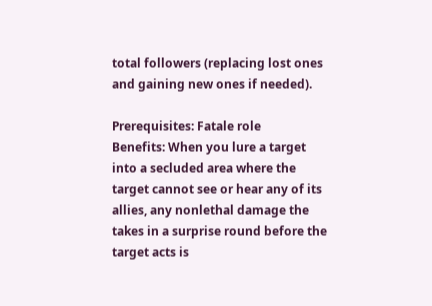total followers (replacing lost ones and gaining new ones if needed).

Prerequisites: Fatale role
Benefits: When you lure a target into a secluded area where the target cannot see or hear any of its allies, any nonlethal damage the takes in a surprise round before the target acts is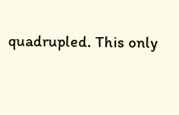quadrupled. This only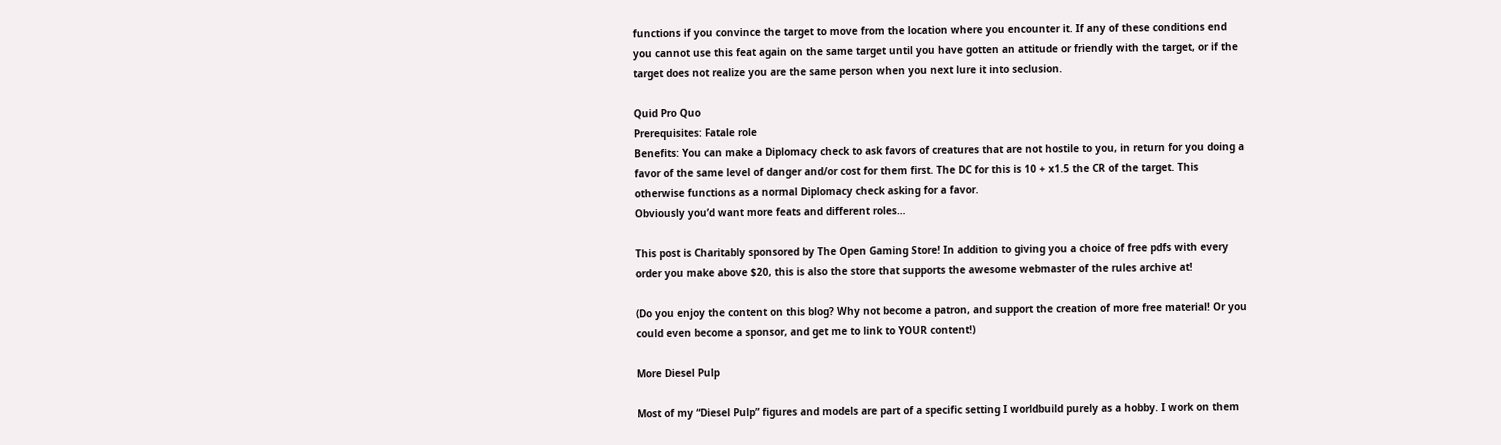functions if you convince the target to move from the location where you encounter it. If any of these conditions end you cannot use this feat again on the same target until you have gotten an attitude or friendly with the target, or if the target does not realize you are the same person when you next lure it into seclusion.

Quid Pro Quo
Prerequisites: Fatale role
Benefits: You can make a Diplomacy check to ask favors of creatures that are not hostile to you, in return for you doing a favor of the same level of danger and/or cost for them first. The DC for this is 10 + x1.5 the CR of the target. This otherwise functions as a normal Diplomacy check asking for a favor.
Obviously you’d want more feats and different roles…

This post is Charitably sponsored by The Open Gaming Store! In addition to giving you a choice of free pdfs with every order you make above $20, this is also the store that supports the awesome webmaster of the rules archive at!

(Do you enjoy the content on this blog? Why not become a patron, and support the creation of more free material! Or you could even become a sponsor, and get me to link to YOUR content!)

More Diesel Pulp

Most of my “Diesel Pulp” figures and models are part of a specific setting I worldbuild purely as a hobby. I work on them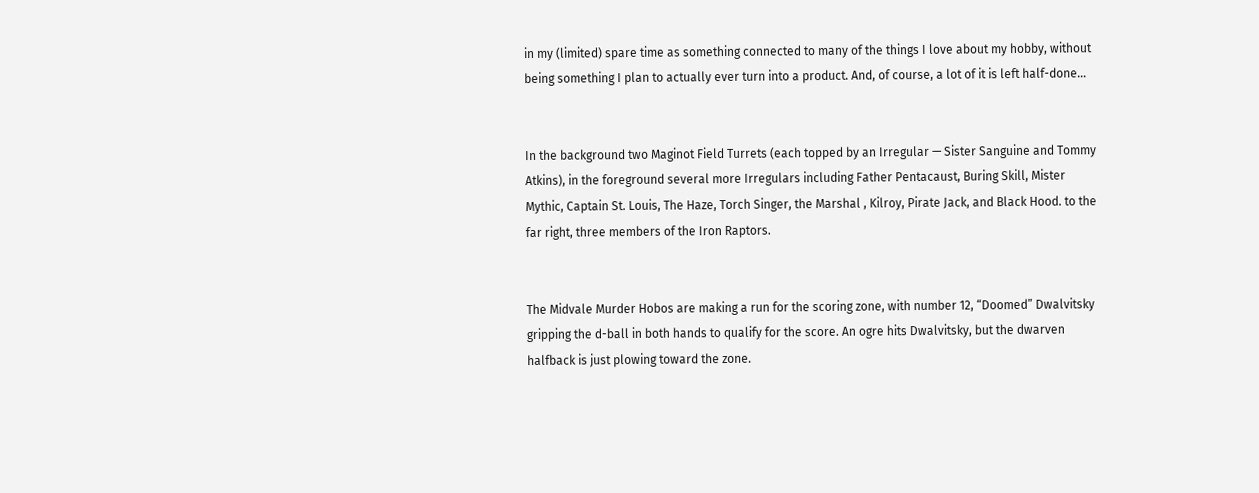in my (limited) spare time as something connected to many of the things I love about my hobby, without being something I plan to actually ever turn into a product. And, of course, a lot of it is left half-done…


In the background two Maginot Field Turrets (each topped by an Irregular — Sister Sanguine and Tommy Atkins), in the foreground several more Irregulars including Father Pentacaust, Buring Skill, Mister Mythic, Captain St. Louis, The Haze, Torch Singer, the Marshal , Kilroy, Pirate Jack, and Black Hood. to the far right, three members of the Iron Raptors.


The Midvale Murder Hobos are making a run for the scoring zone, with number 12, “Doomed” Dwalvitsky gripping the d-ball in both hands to qualify for the score. An ogre hits Dwalvitsky, but the dwarven halfback is just plowing toward the zone.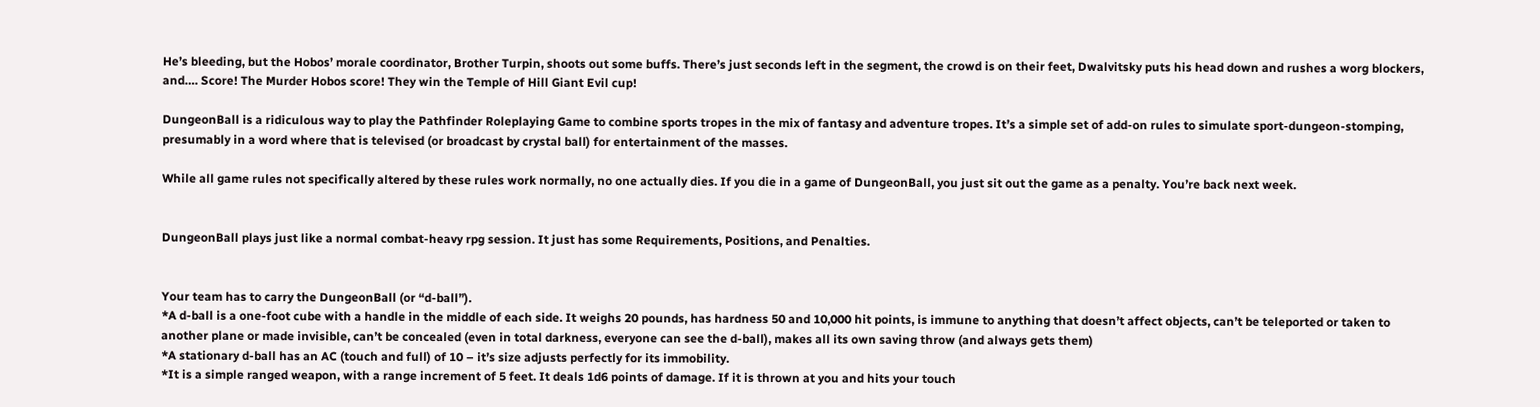He’s bleeding, but the Hobos’ morale coordinator, Brother Turpin, shoots out some buffs. There’s just seconds left in the segment, the crowd is on their feet, Dwalvitsky puts his head down and rushes a worg blockers, and…. Score! The Murder Hobos score! They win the Temple of Hill Giant Evil cup!

DungeonBall is a ridiculous way to play the Pathfinder Roleplaying Game to combine sports tropes in the mix of fantasy and adventure tropes. It’s a simple set of add-on rules to simulate sport-dungeon-stomping, presumably in a word where that is televised (or broadcast by crystal ball) for entertainment of the masses.

While all game rules not specifically altered by these rules work normally, no one actually dies. If you die in a game of DungeonBall, you just sit out the game as a penalty. You’re back next week.


DungeonBall plays just like a normal combat-heavy rpg session. It just has some Requirements, Positions, and Penalties.


Your team has to carry the DungeonBall (or “d-ball”).
*A d-ball is a one-foot cube with a handle in the middle of each side. It weighs 20 pounds, has hardness 50 and 10,000 hit points, is immune to anything that doesn’t affect objects, can’t be teleported or taken to another plane or made invisible, can’t be concealed (even in total darkness, everyone can see the d-ball), makes all its own saving throw (and always gets them)
*A stationary d-ball has an AC (touch and full) of 10 – it’s size adjusts perfectly for its immobility.
*It is a simple ranged weapon, with a range increment of 5 feet. It deals 1d6 points of damage. If it is thrown at you and hits your touch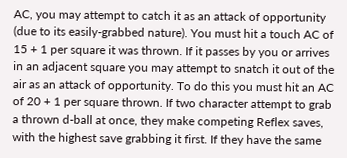AC, you may attempt to catch it as an attack of opportunity (due to its easily-grabbed nature). You must hit a touch AC of 15 + 1 per square it was thrown. If it passes by you or arrives in an adjacent square you may attempt to snatch it out of the air as an attack of opportunity. To do this you must hit an AC of 20 + 1 per square thrown. If two character attempt to grab a thrown d-ball at once, they make competing Reflex saves, with the highest save grabbing it first. If they have the same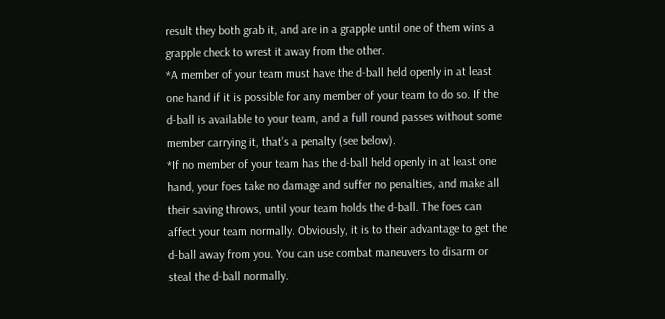result they both grab it, and are in a grapple until one of them wins a grapple check to wrest it away from the other.
*A member of your team must have the d-ball held openly in at least one hand if it is possible for any member of your team to do so. If the d-ball is available to your team, and a full round passes without some member carrying it, that’s a penalty (see below).
*If no member of your team has the d-ball held openly in at least one hand, your foes take no damage and suffer no penalties, and make all their saving throws, until your team holds the d-ball. The foes can affect your team normally. Obviously, it is to their advantage to get the d-ball away from you. You can use combat maneuvers to disarm or steal the d-ball normally.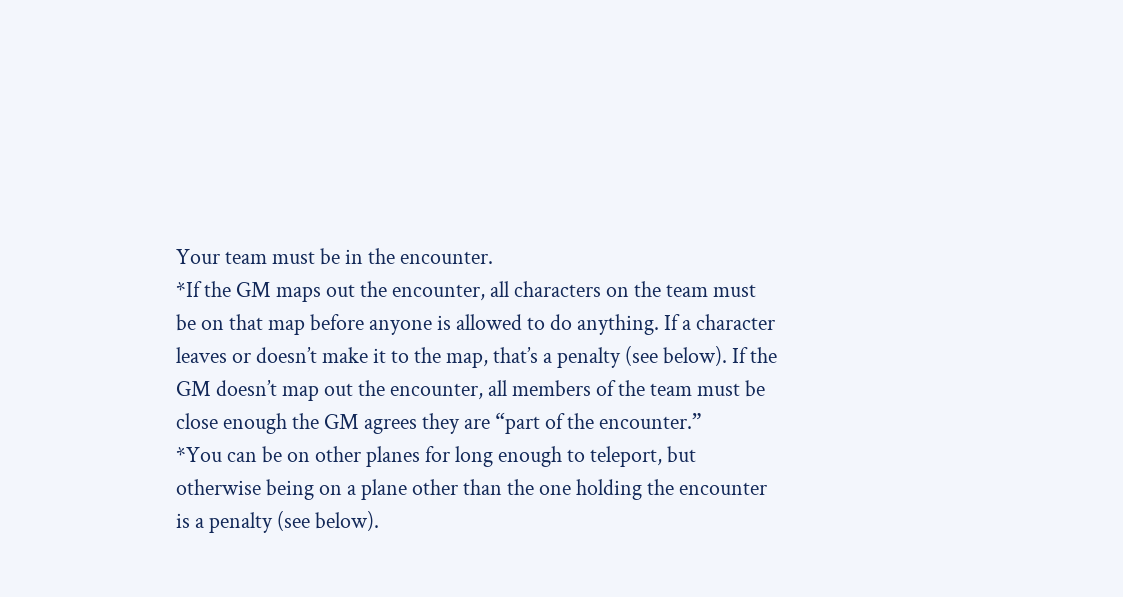Your team must be in the encounter.
*If the GM maps out the encounter, all characters on the team must be on that map before anyone is allowed to do anything. If a character leaves or doesn’t make it to the map, that’s a penalty (see below). If the GM doesn’t map out the encounter, all members of the team must be close enough the GM agrees they are “part of the encounter.”
*You can be on other planes for long enough to teleport, but otherwise being on a plane other than the one holding the encounter is a penalty (see below).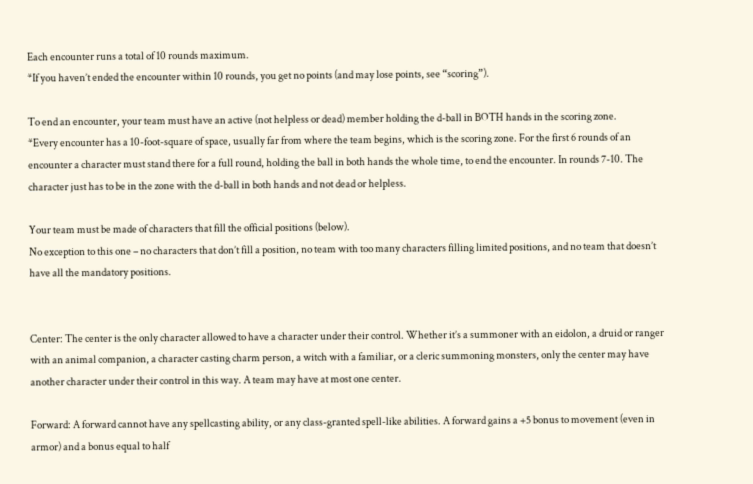Each encounter runs a total of 10 rounds maximum.
*If you haven’t ended the encounter within 10 rounds, you get no points (and may lose points, see “scoring”).

To end an encounter, your team must have an active (not helpless or dead) member holding the d-ball in BOTH hands in the scoring zone.
*Every encounter has a 10-foot-square of space, usually far from where the team begins, which is the scoring zone. For the first 6 rounds of an encounter a character must stand there for a full round, holding the ball in both hands the whole time, to end the encounter. In rounds 7-10. The character just has to be in the zone with the d-ball in both hands and not dead or helpless.

Your team must be made of characters that fill the official positions (below).
No exception to this one – no characters that don’t fill a position, no team with too many characters filling limited positions, and no team that doesn’t have all the mandatory positions.


Center: The center is the only character allowed to have a character under their control. Whether it’s a summoner with an eidolon, a druid or ranger with an animal companion, a character casting charm person, a witch with a familiar, or a cleric summoning monsters, only the center may have another character under their control in this way. A team may have at most one center.

Forward: A forward cannot have any spellcasting ability, or any class-granted spell-like abilities. A forward gains a +5 bonus to movement (even in armor) and a bonus equal to half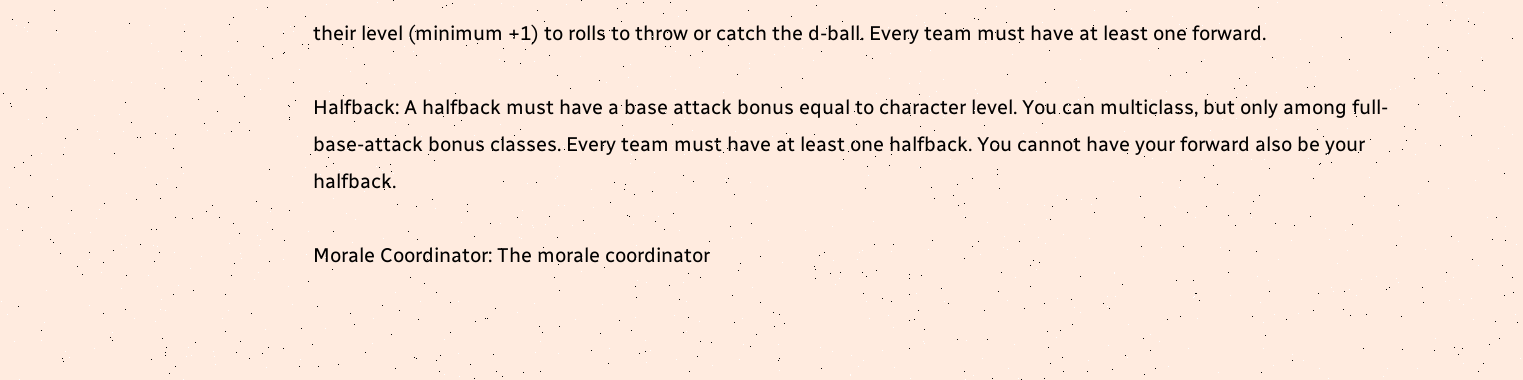their level (minimum +1) to rolls to throw or catch the d-ball. Every team must have at least one forward.

Halfback: A halfback must have a base attack bonus equal to character level. You can multiclass, but only among full-base-attack bonus classes. Every team must have at least one halfback. You cannot have your forward also be your halfback.

Morale Coordinator: The morale coordinator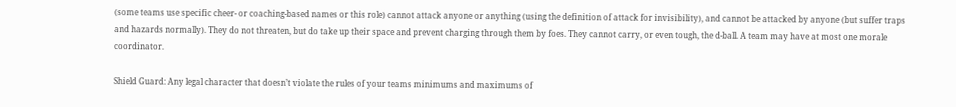(some teams use specific cheer- or coaching-based names or this role) cannot attack anyone or anything (using the definition of attack for invisibility), and cannot be attacked by anyone (but suffer traps and hazards normally). They do not threaten, but do take up their space and prevent charging through them by foes. They cannot carry, or even tough, the d-ball. A team may have at most one morale coordinator.

Shield Guard: Any legal character that doesn’t violate the rules of your teams minimums and maximums of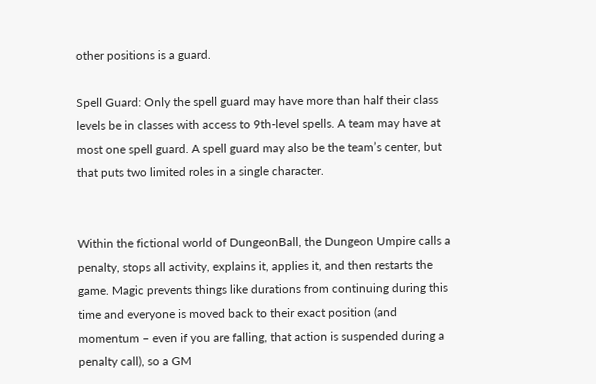other positions is a guard.

Spell Guard: Only the spell guard may have more than half their class levels be in classes with access to 9th-level spells. A team may have at most one spell guard. A spell guard may also be the team’s center, but that puts two limited roles in a single character.


Within the fictional world of DungeonBall, the Dungeon Umpire calls a penalty, stops all activity, explains it, applies it, and then restarts the game. Magic prevents things like durations from continuing during this time and everyone is moved back to their exact position (and momentum – even if you are falling, that action is suspended during a penalty call), so a GM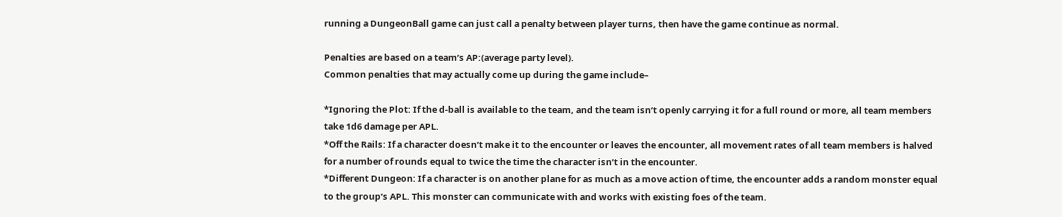running a DungeonBall game can just call a penalty between player turns, then have the game continue as normal.

Penalties are based on a team’s AP:(average party level).
Common penalties that may actually come up during the game include–

*Ignoring the Plot: If the d-ball is available to the team, and the team isn’t openly carrying it for a full round or more, all team members take 1d6 damage per APL.
*Off the Rails: If a character doesn’t make it to the encounter or leaves the encounter, all movement rates of all team members is halved for a number of rounds equal to twice the time the character isn’t in the encounter.
*Different Dungeon: If a character is on another plane for as much as a move action of time, the encounter adds a random monster equal to the group’s APL. This monster can communicate with and works with existing foes of the team.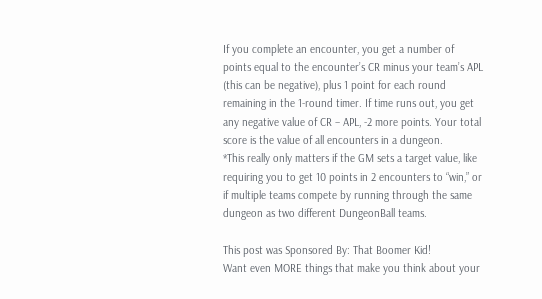If you complete an encounter, you get a number of points equal to the encounter’s CR minus your team’s APL (this can be negative), plus 1 point for each round remaining in the 1-round timer. If time runs out, you get any negative value of CR – APL, -2 more points. Your total score is the value of all encounters in a dungeon.
*This really only matters if the GM sets a target value, like requiring you to get 10 points in 2 encounters to “win,” or if multiple teams compete by running through the same dungeon as two different DungeonBall teams.

This post was Sponsored By: That Boomer Kid!
Want even MORE things that make you think about your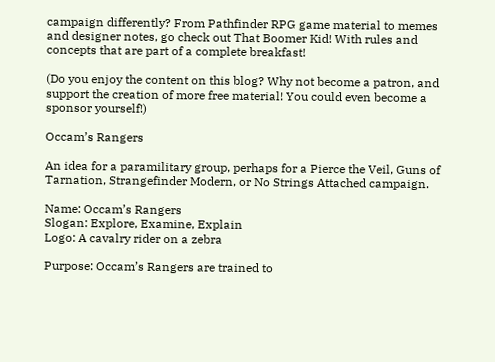campaign differently? From Pathfinder RPG game material to memes and designer notes, go check out That Boomer Kid! With rules and concepts that are part of a complete breakfast!

(Do you enjoy the content on this blog? Why not become a patron, and support the creation of more free material! You could even become a sponsor yourself!)

Occam’s Rangers

An idea for a paramilitary group, perhaps for a Pierce the Veil, Guns of Tarnation, Strangefinder Modern, or No Strings Attached campaign.

Name: Occam’s Rangers
Slogan: Explore, Examine, Explain
Logo: A cavalry rider on a zebra

Purpose: Occam’s Rangers are trained to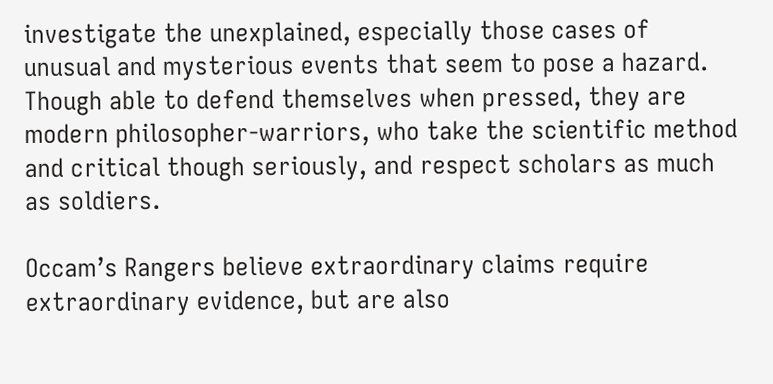investigate the unexplained, especially those cases of unusual and mysterious events that seem to pose a hazard. Though able to defend themselves when pressed, they are modern philosopher-warriors, who take the scientific method and critical though seriously, and respect scholars as much as soldiers.

Occam’s Rangers believe extraordinary claims require extraordinary evidence, but are also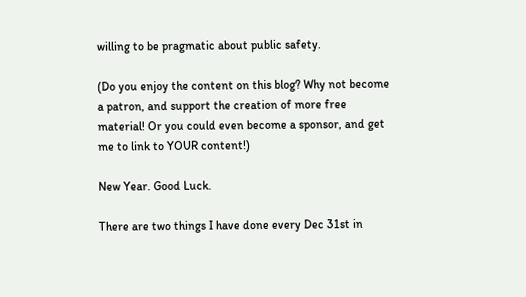willing to be pragmatic about public safety.

(Do you enjoy the content on this blog? Why not become a patron, and support the creation of more free material! Or you could even become a sponsor, and get me to link to YOUR content!)

New Year. Good Luck.

There are two things I have done every Dec 31st in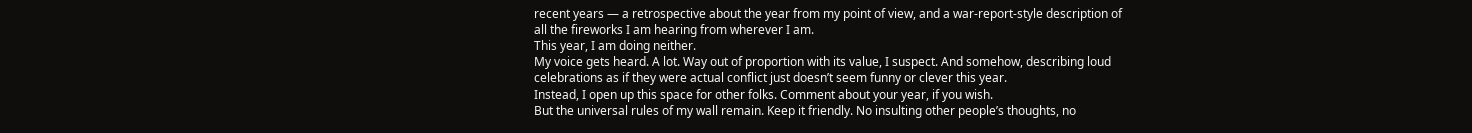recent years — a retrospective about the year from my point of view, and a war-report-style description of all the fireworks I am hearing from wherever I am.
This year, I am doing neither.
My voice gets heard. A lot. Way out of proportion with its value, I suspect. And somehow, describing loud celebrations as if they were actual conflict just doesn’t seem funny or clever this year.
Instead, I open up this space for other folks. Comment about your year, if you wish.
But the universal rules of my wall remain. Keep it friendly. No insulting other people’s thoughts, no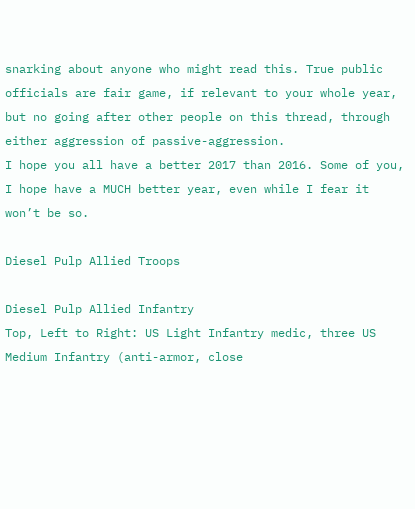snarking about anyone who might read this. True public officials are fair game, if relevant to your whole year, but no going after other people on this thread, through either aggression of passive-aggression.
I hope you all have a better 2017 than 2016. Some of you, I hope have a MUCH better year, even while I fear it won’t be so.

Diesel Pulp Allied Troops

Diesel Pulp Allied Infantry
Top, Left to Right: US Light Infantry medic, three US Medium Infantry (anti-armor, close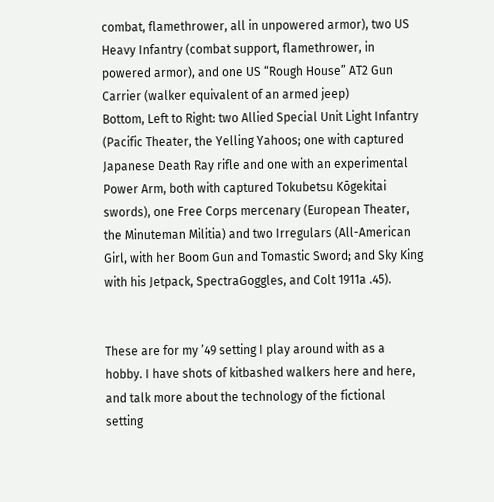combat, flamethrower, all in unpowered armor), two US  Heavy Infantry (combat support, flamethrower, in powered armor), and one US “Rough House” AT2 Gun Carrier (walker equivalent of an armed jeep)
Bottom, Left to Right: two Allied Special Unit Light Infantry (Pacific Theater, the Yelling Yahoos; one with captured Japanese Death Ray rifle and one with an experimental Power Arm, both with captured Tokubetsu Kōgekitai swords), one Free Corps mercenary (European Theater, the Minuteman Militia) and two Irregulars (All-American Girl, with her Boom Gun and Tomastic Sword; and Sky King with his Jetpack, SpectraGoggles, and Colt 1911a .45).


These are for my ’49 setting I play around with as a hobby. I have shots of kitbashed walkers here and here, and talk more about the technology of the fictional setting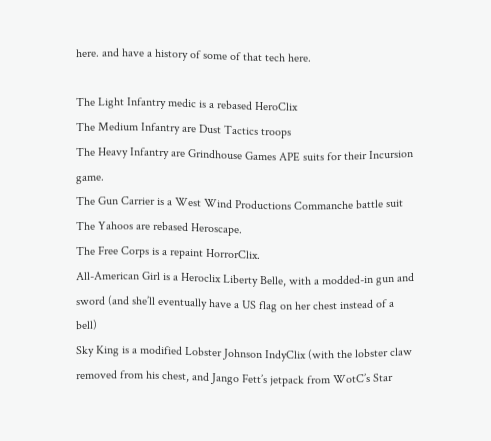here. and have a history of some of that tech here.

The Light Infantry medic is a rebased HeroClix
The Medium Infantry are Dust Tactics troops
The Heavy Infantry are Grindhouse Games APE suits for their Incursion game.
The Gun Carrier is a West Wind Productions Commanche battle suit
The Yahoos are rebased Heroscape.
The Free Corps is a repaint HorrorClix.
All-American Girl is a Heroclix Liberty Belle, with a modded-in gun and sword (and she’ll eventually have a US flag on her chest instead of a bell)
Sky King is a modified Lobster Johnson IndyClix (with the lobster claw removed from his chest, and Jango Fett’s jetpack from WotC’s Star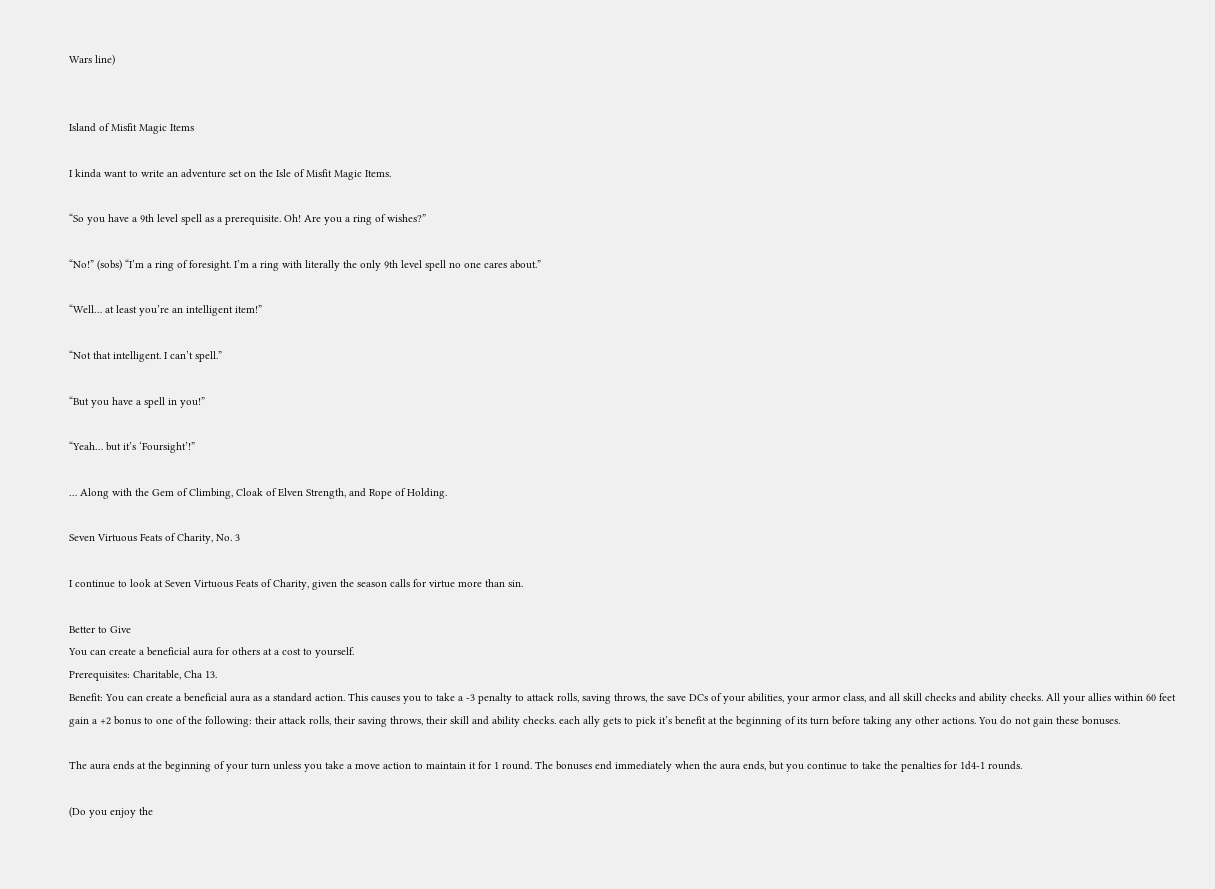Wars line)


Island of Misfit Magic Items

I kinda want to write an adventure set on the Isle of Misfit Magic Items.

“So you have a 9th level spell as a prerequisite. Oh! Are you a ring of wishes?”

“No!” (sobs) “I’m a ring of foresight. I’m a ring with literally the only 9th level spell no one cares about.”

“Well… at least you’re an intelligent item!”

“Not that intelligent. I can’t spell.”

“But you have a spell in you!”

“Yeah… but it’s ‘Foursight’!”

… Along with the Gem of Climbing, Cloak of Elven Strength, and Rope of Holding.

Seven Virtuous Feats of Charity, No. 3

I continue to look at Seven Virtuous Feats of Charity, given the season calls for virtue more than sin.

Better to Give
You can create a beneficial aura for others at a cost to yourself.
Prerequisites: Charitable, Cha 13.
Benefit: You can create a beneficial aura as a standard action. This causes you to take a -3 penalty to attack rolls, saving throws, the save DCs of your abilities, your armor class, and all skill checks and ability checks. All your allies within 60 feet gain a +2 bonus to one of the following: their attack rolls, their saving throws, their skill and ability checks. each ally gets to pick it’s benefit at the beginning of its turn before taking any other actions. You do not gain these bonuses.

The aura ends at the beginning of your turn unless you take a move action to maintain it for 1 round. The bonuses end immediately when the aura ends, but you continue to take the penalties for 1d4-1 rounds.

(Do you enjoy the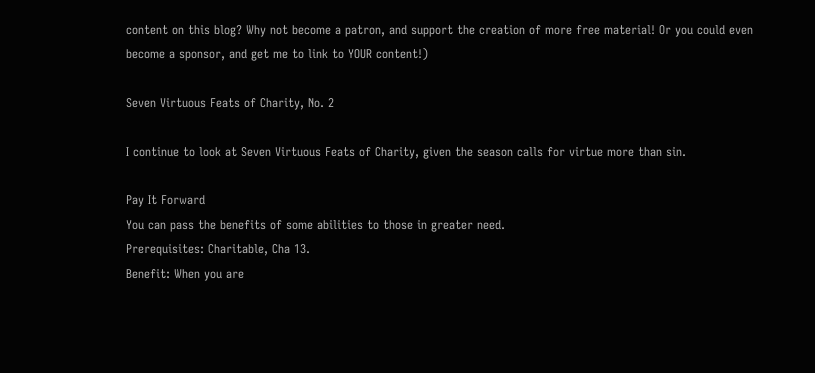content on this blog? Why not become a patron, and support the creation of more free material! Or you could even become a sponsor, and get me to link to YOUR content!)

Seven Virtuous Feats of Charity, No. 2

I continue to look at Seven Virtuous Feats of Charity, given the season calls for virtue more than sin.

Pay It Forward
You can pass the benefits of some abilities to those in greater need.
Prerequisites: Charitable, Cha 13.
Benefit: When you are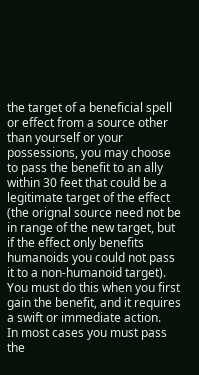the target of a beneficial spell or effect from a source other than yourself or your possessions, you may choose to pass the benefit to an ally within 30 feet that could be a legitimate target of the effect (the orignal source need not be in range of the new target, but if the effect only benefits humanoids you could not pass it to a non-humanoid target). You must do this when you first gain the benefit, and it requires a swift or immediate action.
In most cases you must pass the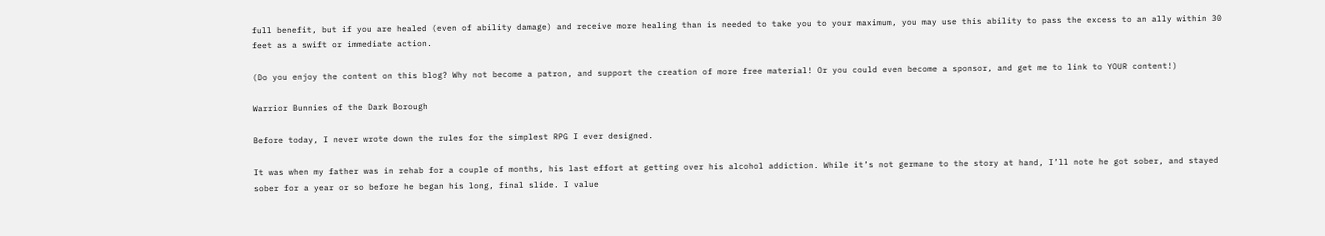full benefit, but if you are healed (even of ability damage) and receive more healing than is needed to take you to your maximum, you may use this ability to pass the excess to an ally within 30 feet as a swift or immediate action.

(Do you enjoy the content on this blog? Why not become a patron, and support the creation of more free material! Or you could even become a sponsor, and get me to link to YOUR content!)

Warrior Bunnies of the Dark Borough

Before today, I never wrote down the rules for the simplest RPG I ever designed.

It was when my father was in rehab for a couple of months, his last effort at getting over his alcohol addiction. While it’s not germane to the story at hand, I’ll note he got sober, and stayed sober for a year or so before he began his long, final slide. I value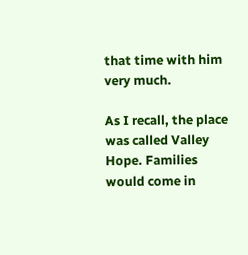that time with him very much.

As I recall, the place was called Valley Hope. Families would come in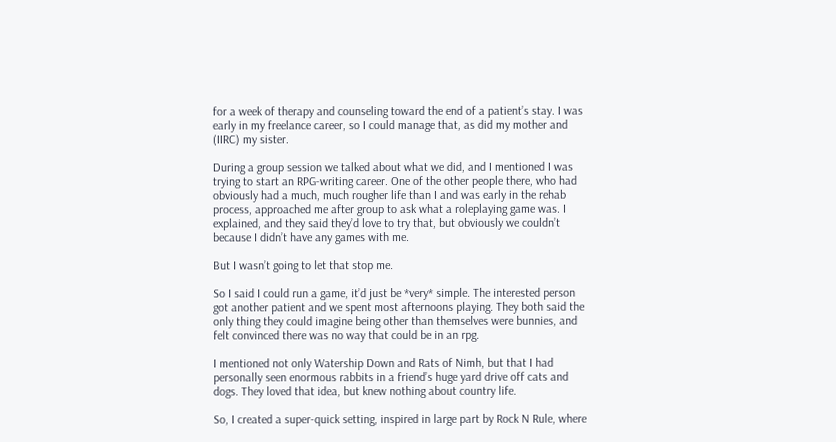for a week of therapy and counseling toward the end of a patient’s stay. I was early in my freelance career, so I could manage that, as did my mother and (IIRC) my sister.

During a group session we talked about what we did, and I mentioned I was trying to start an RPG-writing career. One of the other people there, who had obviously had a much, much rougher life than I and was early in the rehab process, approached me after group to ask what a roleplaying game was. I explained, and they said they’d love to try that, but obviously we couldn’t because I didn’t have any games with me.

But I wasn’t going to let that stop me.

So I said I could run a game, it’d just be *very* simple. The interested person got another patient and we spent most afternoons playing. They both said the only thing they could imagine being other than themselves were bunnies, and felt convinced there was no way that could be in an rpg.

I mentioned not only Watership Down and Rats of Nimh, but that I had personally seen enormous rabbits in a friend’s huge yard drive off cats and dogs. They loved that idea, but knew nothing about country life.

So, I created a super-quick setting, inspired in large part by Rock N Rule, where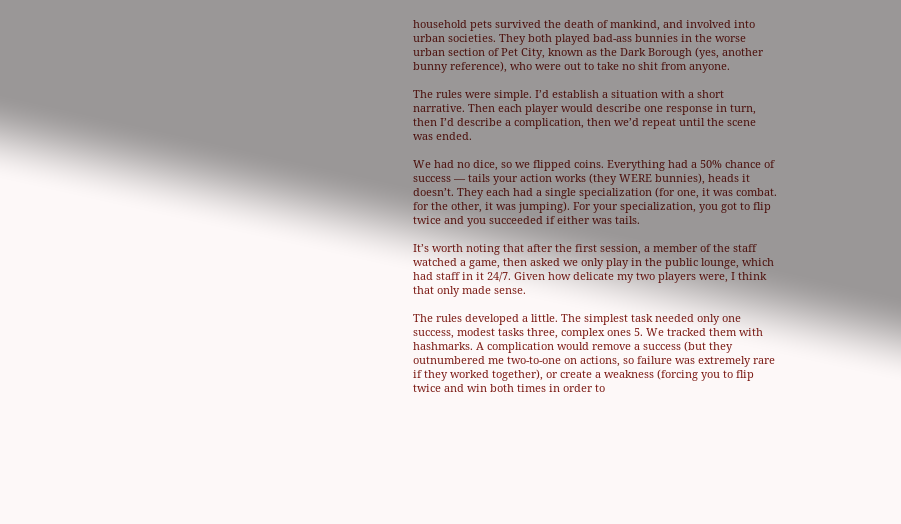household pets survived the death of mankind, and involved into urban societies. They both played bad-ass bunnies in the worse urban section of Pet City, known as the Dark Borough (yes, another bunny reference), who were out to take no shit from anyone.

The rules were simple. I’d establish a situation with a short narrative. Then each player would describe one response in turn, then I’d describe a complication, then we’d repeat until the scene was ended.

We had no dice, so we flipped coins. Everything had a 50% chance of success — tails your action works (they WERE bunnies), heads it doesn’t. They each had a single specialization (for one, it was combat. for the other, it was jumping). For your specialization, you got to flip twice and you succeeded if either was tails.

It’s worth noting that after the first session, a member of the staff watched a game, then asked we only play in the public lounge, which had staff in it 24/7. Given how delicate my two players were, I think that only made sense.

The rules developed a little. The simplest task needed only one success, modest tasks three, complex ones 5. We tracked them with hashmarks. A complication would remove a success (but they outnumbered me two-to-one on actions, so failure was extremely rare if they worked together), or create a weakness (forcing you to flip twice and win both times in order to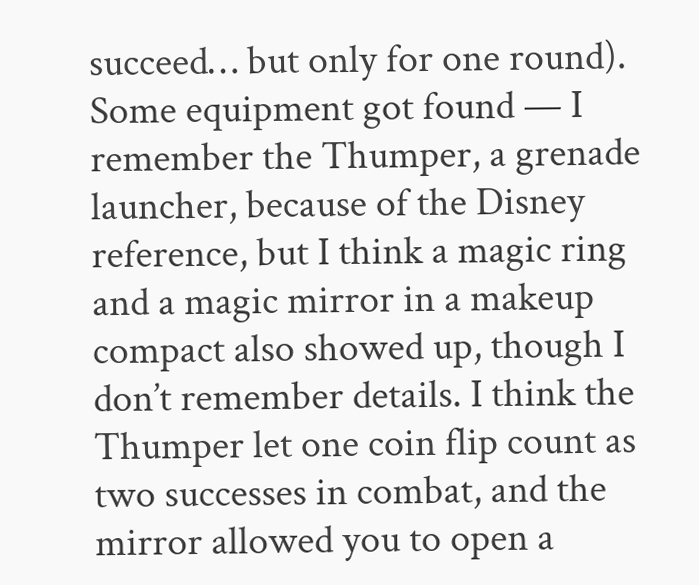succeed… but only for one round). Some equipment got found — I remember the Thumper, a grenade launcher, because of the Disney reference, but I think a magic ring and a magic mirror in a makeup compact also showed up, though I don’t remember details. I think the Thumper let one coin flip count as two successes in combat, and the mirror allowed you to open a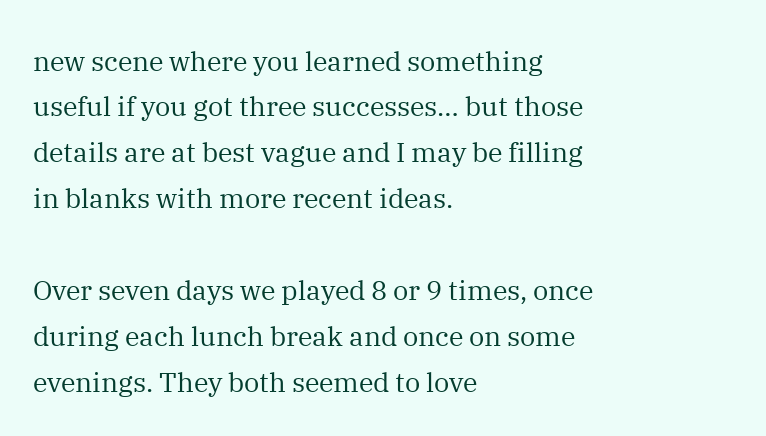new scene where you learned something useful if you got three successes… but those details are at best vague and I may be filling in blanks with more recent ideas.

Over seven days we played 8 or 9 times, once during each lunch break and once on some evenings. They both seemed to love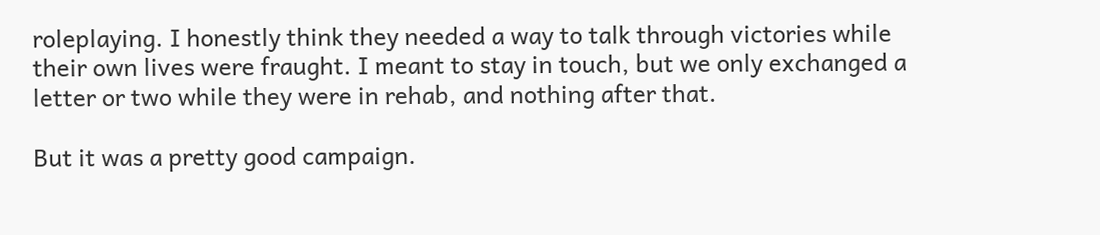roleplaying. I honestly think they needed a way to talk through victories while their own lives were fraught. I meant to stay in touch, but we only exchanged a letter or two while they were in rehab, and nothing after that.

But it was a pretty good campaign.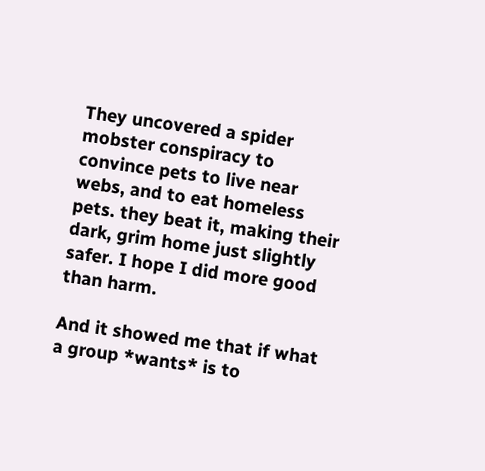They uncovered a spider mobster conspiracy to convince pets to live near webs, and to eat homeless pets. they beat it, making their dark, grim home just slightly safer. I hope I did more good than harm.

And it showed me that if what a group *wants* is to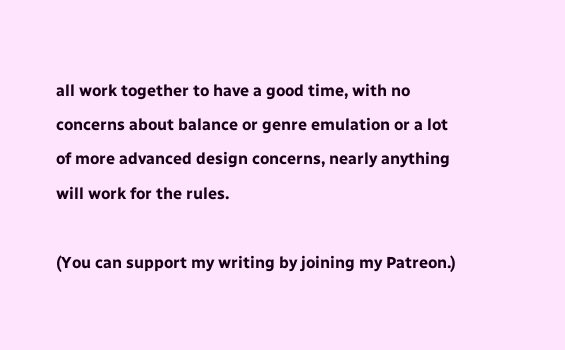all work together to have a good time, with no concerns about balance or genre emulation or a lot of more advanced design concerns, nearly anything will work for the rules.

(You can support my writing by joining my Patreon.)